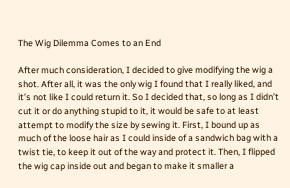The Wig Dilemma Comes to an End

After much consideration, I decided to give modifying the wig a shot. After all, it was the only wig I found that I really liked, and it’s not like I could return it. So I decided that, so long as I didn’t cut it or do anything stupid to it, it would be safe to at least attempt to modify the size by sewing it. First, I bound up as much of the loose hair as I could inside of a sandwich bag with a twist tie, to keep it out of the way and protect it. Then, I flipped the wig cap inside out and began to make it smaller a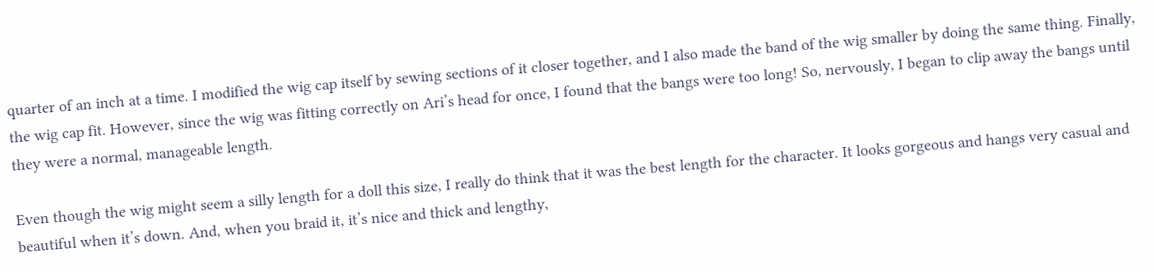quarter of an inch at a time. I modified the wig cap itself by sewing sections of it closer together, and I also made the band of the wig smaller by doing the same thing. Finally, the wig cap fit. However, since the wig was fitting correctly on Ari’s head for once, I found that the bangs were too long! So, nervously, I began to clip away the bangs until they were a normal, manageable length.

Even though the wig might seem a silly length for a doll this size, I really do think that it was the best length for the character. It looks gorgeous and hangs very casual and beautiful when it’s down. And, when you braid it, it’s nice and thick and lengthy,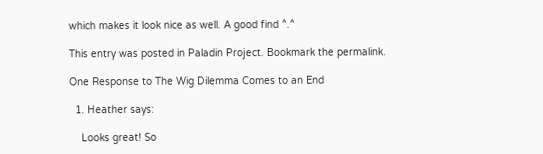which makes it look nice as well. A good find ^.^

This entry was posted in Paladin Project. Bookmark the permalink.

One Response to The Wig Dilemma Comes to an End

  1. Heather says:

    Looks great! So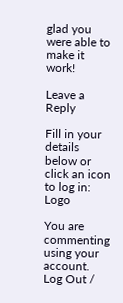glad you were able to make it work!

Leave a Reply

Fill in your details below or click an icon to log in: Logo

You are commenting using your account. Log Out /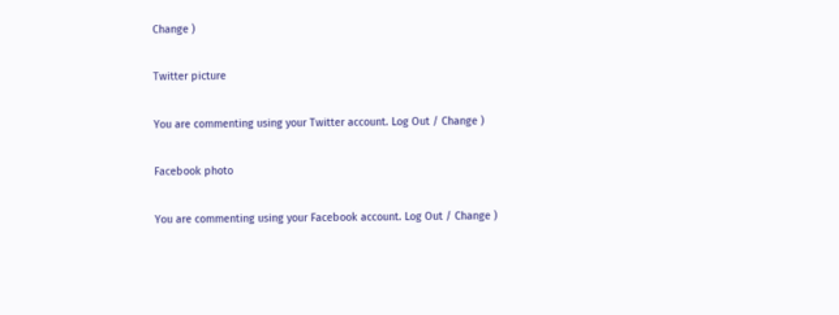Change )

Twitter picture

You are commenting using your Twitter account. Log Out / Change )

Facebook photo

You are commenting using your Facebook account. Log Out / Change )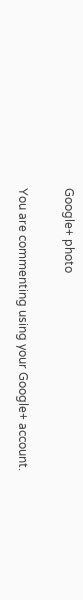Google+ photo

You are commenting using your Google+ account.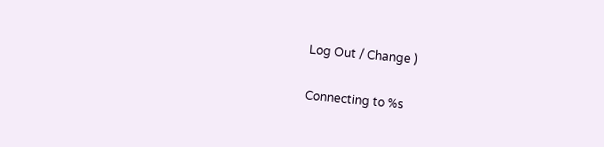Log Out / Change )

Connecting to %s